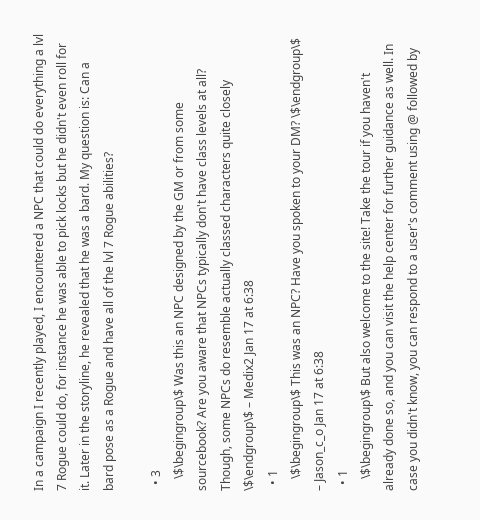In a campaign I recently played, I encountered a NPC that could do everything a lvl 7 Rogue could do, for instance he was able to pick locks but he didn't even roll for it. Later in the storyline, he revealed that he was a bard. My question is: Can a bard pose as a Rogue and have all of the lvl 7 Rogue abilities?

  • 3
    \$\begingroup\$ Was this an NPC designed by the GM or from some sourcebook? Are you aware that NPCs typically don't have class levels at all? Though, some NPCs do resemble actually classed characters quite closely \$\endgroup\$ – Medix2 Jan 17 at 6:38
  • 1
    \$\begingroup\$ This was an NPC? Have you spoken to your DM? \$\endgroup\$ – Jason_c_o Jan 17 at 6:38
  • 1
    \$\begingroup\$ But also welcome to the site! Take the tour if you haven't already done so, and you can visit the help center for further guidance as well. In case you didn't know, you can respond to a user's comment using @ followed by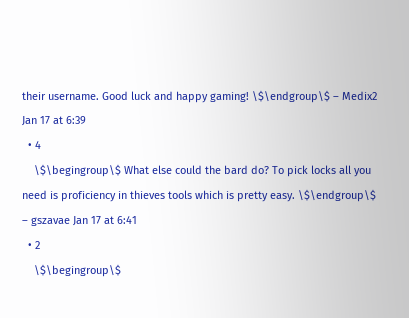their username. Good luck and happy gaming! \$\endgroup\$ – Medix2 Jan 17 at 6:39
  • 4
    \$\begingroup\$ What else could the bard do? To pick locks all you need is proficiency in thieves tools which is pretty easy. \$\endgroup\$ – gszavae Jan 17 at 6:41
  • 2
    \$\begingroup\$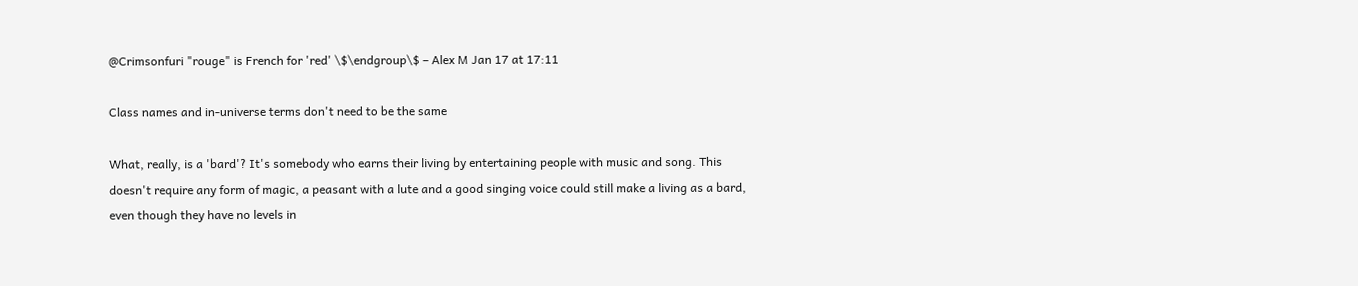@Crimsonfuri "rouge" is French for 'red' \$\endgroup\$ – Alex M Jan 17 at 17:11

Class names and in-universe terms don't need to be the same

What, really, is a 'bard'? It's somebody who earns their living by entertaining people with music and song. This doesn't require any form of magic, a peasant with a lute and a good singing voice could still make a living as a bard, even though they have no levels in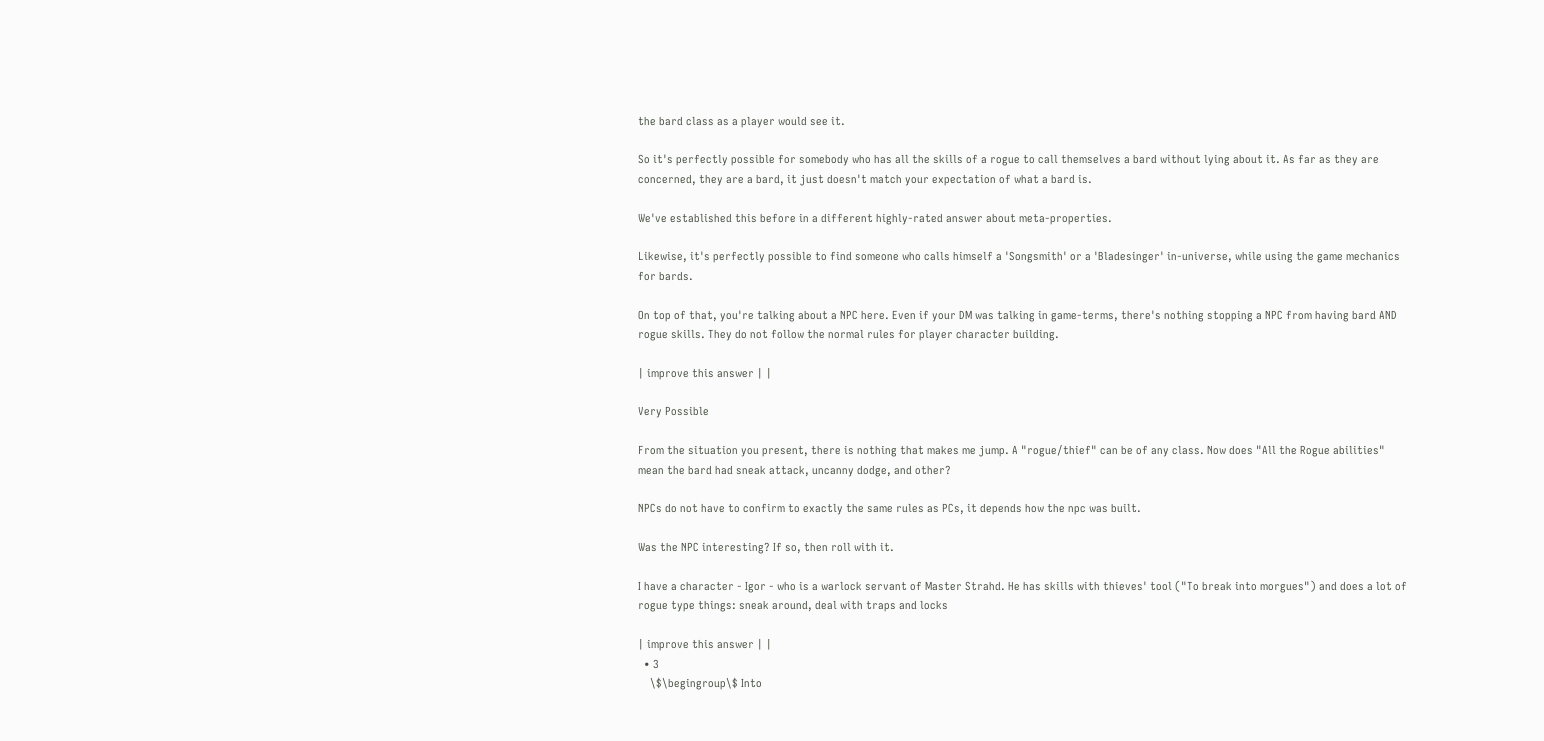the bard class as a player would see it.

So it's perfectly possible for somebody who has all the skills of a rogue to call themselves a bard without lying about it. As far as they are concerned, they are a bard, it just doesn't match your expectation of what a bard is.

We've established this before in a different highly-rated answer about meta-properties.

Likewise, it's perfectly possible to find someone who calls himself a 'Songsmith' or a 'Bladesinger' in-universe, while using the game mechanics for bards.

On top of that, you're talking about a NPC here. Even if your DM was talking in game-terms, there's nothing stopping a NPC from having bard AND rogue skills. They do not follow the normal rules for player character building.

| improve this answer | |

Very Possible

From the situation you present, there is nothing that makes me jump. A "rogue/thief" can be of any class. Now does "All the Rogue abilities" mean the bard had sneak attack, uncanny dodge, and other?

NPCs do not have to confirm to exactly the same rules as PCs, it depends how the npc was built.

Was the NPC interesting? If so, then roll with it.

I have a character - Igor - who is a warlock servant of Master Strahd. He has skills with thieves' tool ("To break into morgues") and does a lot of rogue type things: sneak around, deal with traps and locks

| improve this answer | |
  • 3
    \$\begingroup\$ Into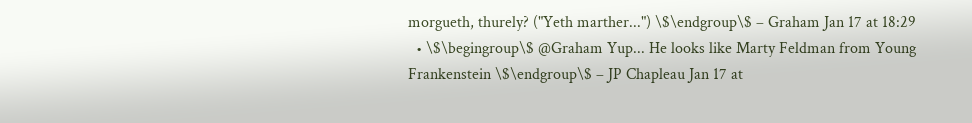morgueth, thurely? ("Yeth marther...") \$\endgroup\$ – Graham Jan 17 at 18:29
  • \$\begingroup\$ @Graham Yup... He looks like Marty Feldman from Young Frankenstein \$\endgroup\$ – JP Chapleau Jan 17 at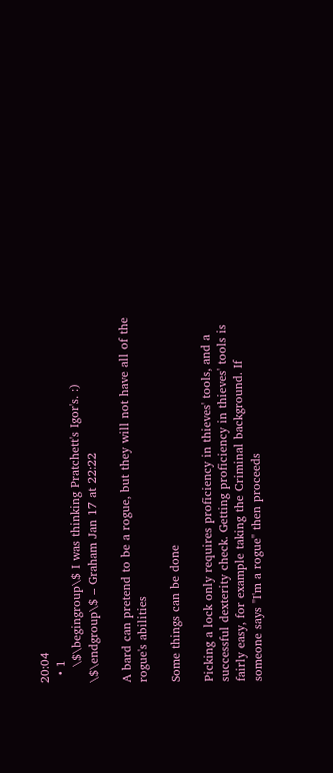20:04
  • 1
    \$\begingroup\$ I was thinking Pratchett's Igor's. :) \$\endgroup\$ – Graham Jan 17 at 22:22

A bard can pretend to be a rogue, but they will not have all of the rogue's abilities

Some things can be done

Picking a lock only requires proficiency in thieves' tools, and a successful dexterity check. Getting proficiency in thieves' tools is fairly easy, for example taking the Criminal background. If someone says "I'm a rogue" then proceeds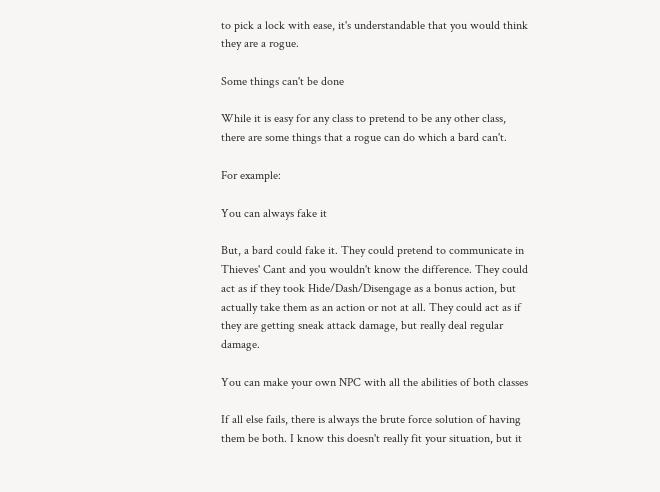to pick a lock with ease, it's understandable that you would think they are a rogue.

Some things can't be done

While it is easy for any class to pretend to be any other class, there are some things that a rogue can do which a bard can't.

For example:

You can always fake it

But, a bard could fake it. They could pretend to communicate in Thieves' Cant and you wouldn't know the difference. They could act as if they took Hide/Dash/Disengage as a bonus action, but actually take them as an action or not at all. They could act as if they are getting sneak attack damage, but really deal regular damage.

You can make your own NPC with all the abilities of both classes

If all else fails, there is always the brute force solution of having them be both. I know this doesn't really fit your situation, but it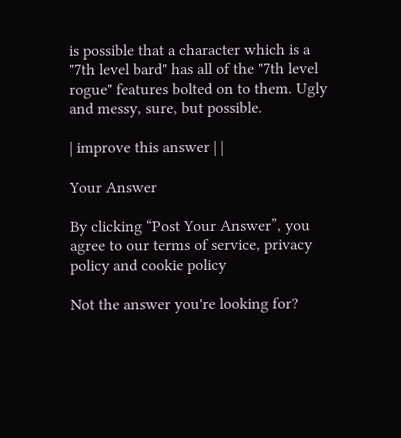is possible that a character which is a "7th level bard" has all of the "7th level rogue" features bolted on to them. Ugly and messy, sure, but possible.

| improve this answer | |

Your Answer

By clicking “Post Your Answer”, you agree to our terms of service, privacy policy and cookie policy

Not the answer you're looking for?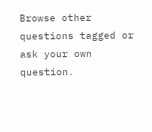Browse other questions tagged or ask your own question.